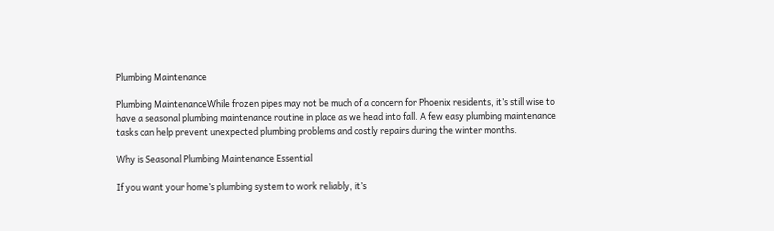Plumbing Maintenance

Plumbing MaintenanceWhile frozen pipes may not be much of a concern for Phoenix residents, it’s still wise to have a seasonal plumbing maintenance routine in place as we head into fall. A few easy plumbing maintenance tasks can help prevent unexpected plumbing problems and costly repairs during the winter months.

Why is Seasonal Plumbing Maintenance Essential

If you want your home’s plumbing system to work reliably, it’s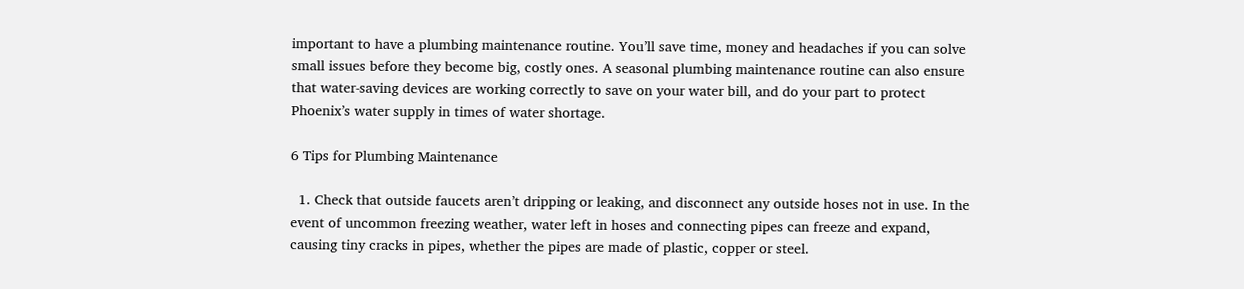important to have a plumbing maintenance routine. You’ll save time, money and headaches if you can solve small issues before they become big, costly ones. A seasonal plumbing maintenance routine can also ensure that water-saving devices are working correctly to save on your water bill, and do your part to protect Phoenix’s water supply in times of water shortage.

6 Tips for Plumbing Maintenance

  1. Check that outside faucets aren’t dripping or leaking, and disconnect any outside hoses not in use. In the event of uncommon freezing weather, water left in hoses and connecting pipes can freeze and expand, causing tiny cracks in pipes, whether the pipes are made of plastic, copper or steel.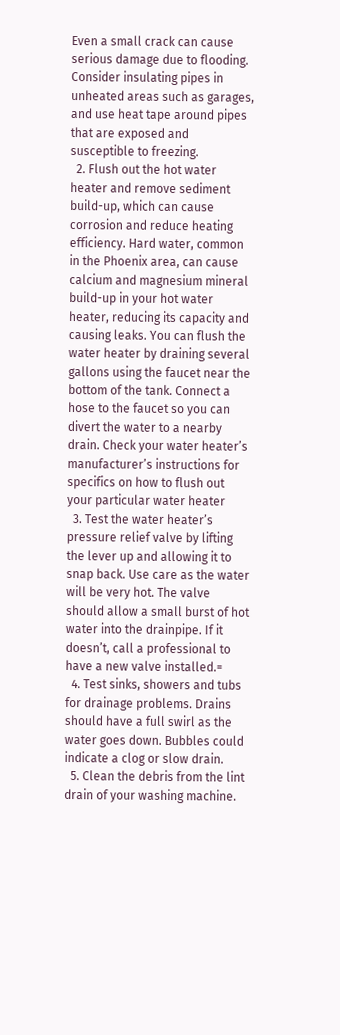Even a small crack can cause serious damage due to flooding. Consider insulating pipes in unheated areas such as garages, and use heat tape around pipes that are exposed and susceptible to freezing.
  2. Flush out the hot water heater and remove sediment build-up, which can cause corrosion and reduce heating efficiency. Hard water, common in the Phoenix area, can cause calcium and magnesium mineral build-up in your hot water heater, reducing its capacity and causing leaks. You can flush the water heater by draining several gallons using the faucet near the bottom of the tank. Connect a hose to the faucet so you can divert the water to a nearby drain. Check your water heater’s manufacturer’s instructions for specifics on how to flush out your particular water heater
  3. Test the water heater’s pressure relief valve by lifting the lever up and allowing it to snap back. Use care as the water will be very hot. The valve should allow a small burst of hot water into the drainpipe. If it doesn’t, call a professional to have a new valve installed.=
  4. Test sinks, showers and tubs for drainage problems. Drains should have a full swirl as the water goes down. Bubbles could indicate a clog or slow drain.
  5. Clean the debris from the lint drain of your washing machine.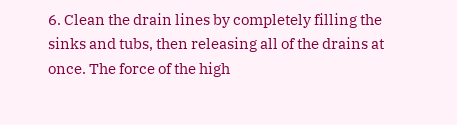6. Clean the drain lines by completely filling the sinks and tubs, then releasing all of the drains at once. The force of the high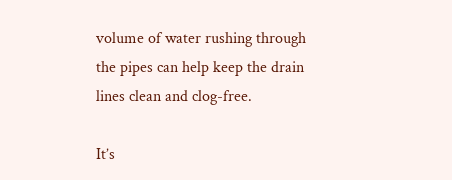volume of water rushing through the pipes can help keep the drain lines clean and clog-free.

It’s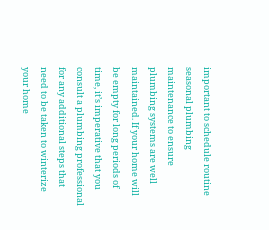important to schedule routine seasonal plumbing maintenance to ensure plumbing systems are well maintained. If your home will be empty for long periods of time, it’s imperative that you consult a plumbing professional for any additional steps that need to be taken to winterize your home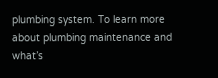plumbing system. To learn more about plumbing maintenance and what’s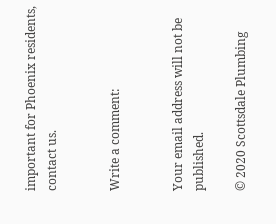important for Phoenix residents, contact us.


Write a comment:


Your email address will not be published.

© 2020 Scottsdale Plumbing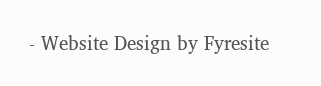- Website Design by Fyresite